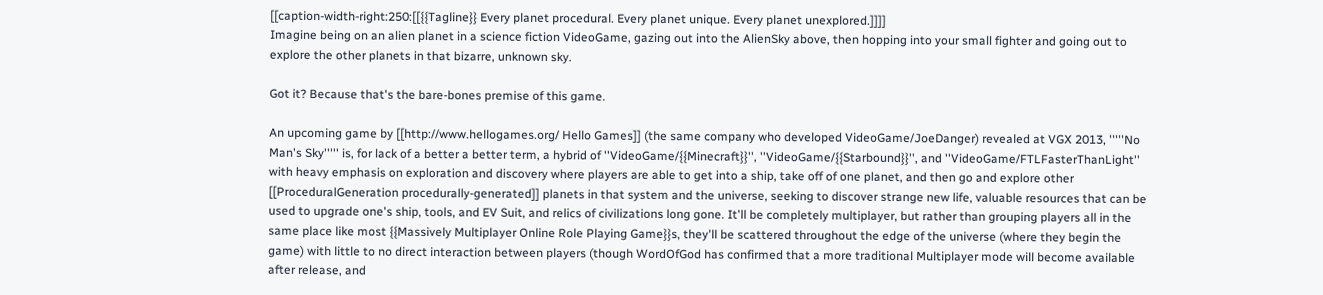[[caption-width-right:250:[[{{Tagline}} Every planet procedural. Every planet unique. Every planet unexplored.]]]]
Imagine being on an alien planet in a science fiction VideoGame, gazing out into the AlienSky above, then hopping into your small fighter and going out to explore the other planets in that bizarre, unknown sky.

Got it? Because that's the bare-bones premise of this game.

An upcoming game by [[http://www.hellogames.org/ Hello Games]] (the same company who developed VideoGame/JoeDanger) revealed at VGX 2013, '''''No Man's Sky''''' is, for lack of a better a better term, a hybrid of ''VideoGame/{{Minecraft}}'', ''VideoGame/{{Starbound}}'', and ''VideoGame/FTLFasterThanLight'' with heavy emphasis on exploration and discovery where players are able to get into a ship, take off of one planet, and then go and explore other [[ProceduralGeneration procedurally-generated]] planets in that system and the universe, seeking to discover strange new life, valuable resources that can be used to upgrade one's ship, tools, and EV Suit, and relics of civilizations long gone. It'll be completely multiplayer, but rather than grouping players all in the same place like most {{Massively Multiplayer Online Role Playing Game}}s, they'll be scattered throughout the edge of the universe (where they begin the game) with little to no direct interaction between players (though WordOfGod has confirmed that a more traditional Multiplayer mode will become available after release, and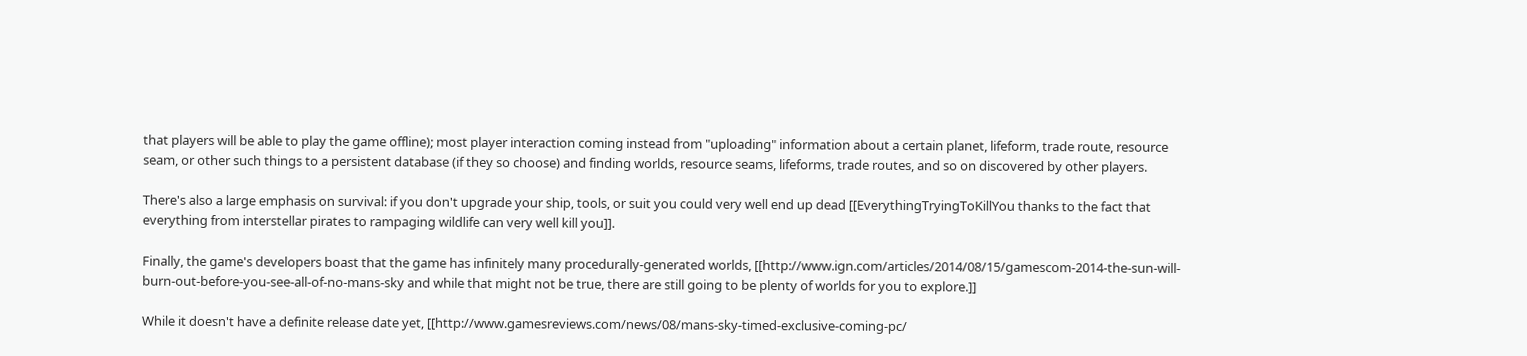that players will be able to play the game offline); most player interaction coming instead from "uploading" information about a certain planet, lifeform, trade route, resource seam, or other such things to a persistent database (if they so choose) and finding worlds, resource seams, lifeforms, trade routes, and so on discovered by other players.

There's also a large emphasis on survival: if you don't upgrade your ship, tools, or suit you could very well end up dead [[EverythingTryingToKillYou thanks to the fact that everything from interstellar pirates to rampaging wildlife can very well kill you]].

Finally, the game's developers boast that the game has infinitely many procedurally-generated worlds, [[http://www.ign.com/articles/2014/08/15/gamescom-2014-the-sun-will-burn-out-before-you-see-all-of-no-mans-sky and while that might not be true, there are still going to be plenty of worlds for you to explore.]]

While it doesn't have a definite release date yet, [[http://www.gamesreviews.com/news/08/mans-sky-timed-exclusive-coming-pc/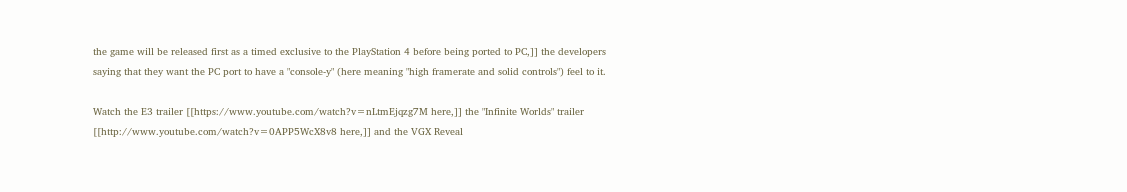the game will be released first as a timed exclusive to the PlayStation 4 before being ported to PC,]] the developers saying that they want the PC port to have a "console-y" (here meaning "high framerate and solid controls") feel to it.

Watch the E3 trailer [[https://www.youtube.com/watch?v=nLtmEjqzg7M here,]] the "Infinite Worlds" trailer [[http://www.youtube.com/watch?v=0APP5WcX8v8 here,]] and the VGX Reveal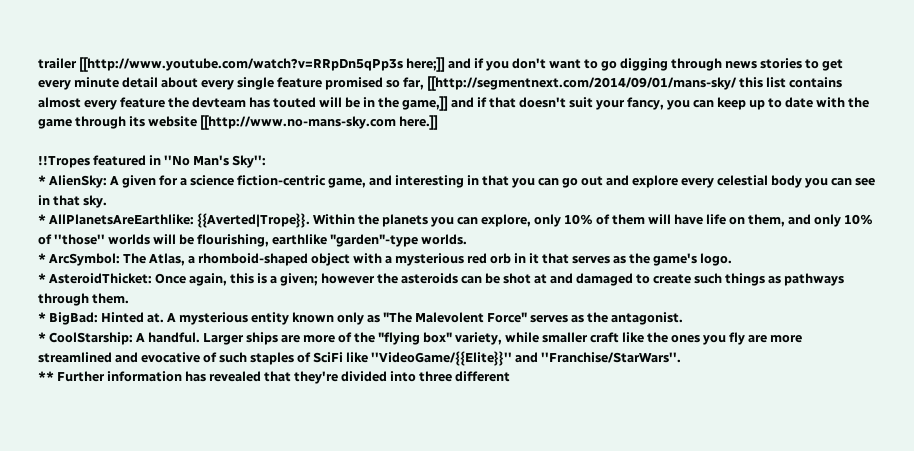trailer [[http://www.youtube.com/watch?v=RRpDn5qPp3s here;]] and if you don't want to go digging through news stories to get every minute detail about every single feature promised so far, [[http://segmentnext.com/2014/09/01/mans-sky/ this list contains almost every feature the devteam has touted will be in the game,]] and if that doesn't suit your fancy, you can keep up to date with the game through its website [[http://www.no-mans-sky.com here.]]

!!Tropes featured in ''No Man's Sky'':
* AlienSky: A given for a science fiction-centric game, and interesting in that you can go out and explore every celestial body you can see in that sky.
* AllPlanetsAreEarthlike: {{Averted|Trope}}. Within the planets you can explore, only 10% of them will have life on them, and only 10% of ''those'' worlds will be flourishing, earthlike "garden"-type worlds.
* ArcSymbol: The Atlas, a rhomboid-shaped object with a mysterious red orb in it that serves as the game's logo.
* AsteroidThicket: Once again, this is a given; however the asteroids can be shot at and damaged to create such things as pathways through them.
* BigBad: Hinted at. A mysterious entity known only as "The Malevolent Force" serves as the antagonist.
* CoolStarship: A handful. Larger ships are more of the "flying box" variety, while smaller craft like the ones you fly are more streamlined and evocative of such staples of SciFi like ''VideoGame/{{Elite}}'' and ''Franchise/StarWars''.
** Further information has revealed that they're divided into three different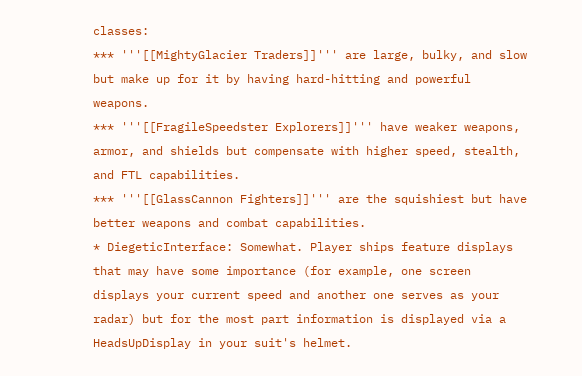classes:
*** '''[[MightyGlacier Traders]]''' are large, bulky, and slow but make up for it by having hard-hitting and powerful weapons.
*** '''[[FragileSpeedster Explorers]]''' have weaker weapons, armor, and shields but compensate with higher speed, stealth, and FTL capabilities.
*** '''[[GlassCannon Fighters]]''' are the squishiest but have better weapons and combat capabilities.
* DiegeticInterface: Somewhat. Player ships feature displays that may have some importance (for example, one screen displays your current speed and another one serves as your radar) but for the most part information is displayed via a HeadsUpDisplay in your suit's helmet.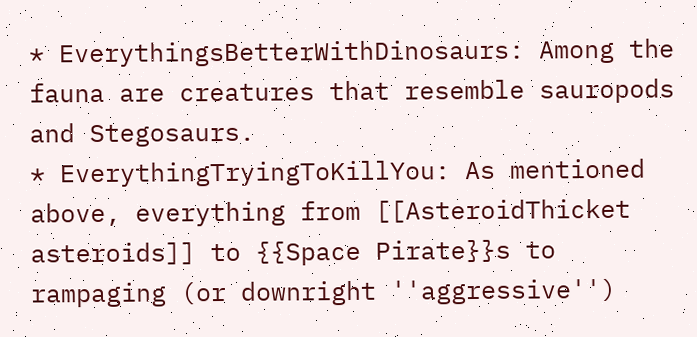* EverythingsBetterWithDinosaurs: Among the fauna are creatures that resemble sauropods and Stegosaurs.
* EverythingTryingToKillYou: As mentioned above, everything from [[AsteroidThicket asteroids]] to {{Space Pirate}}s to rampaging (or downright ''aggressive'')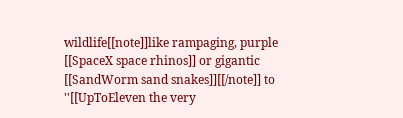wildlife[[note]]like rampaging, purple [[SpaceX space rhinos]] or gigantic [[SandWorm sand snakes]][[/note]] to ''[[UpToEleven the very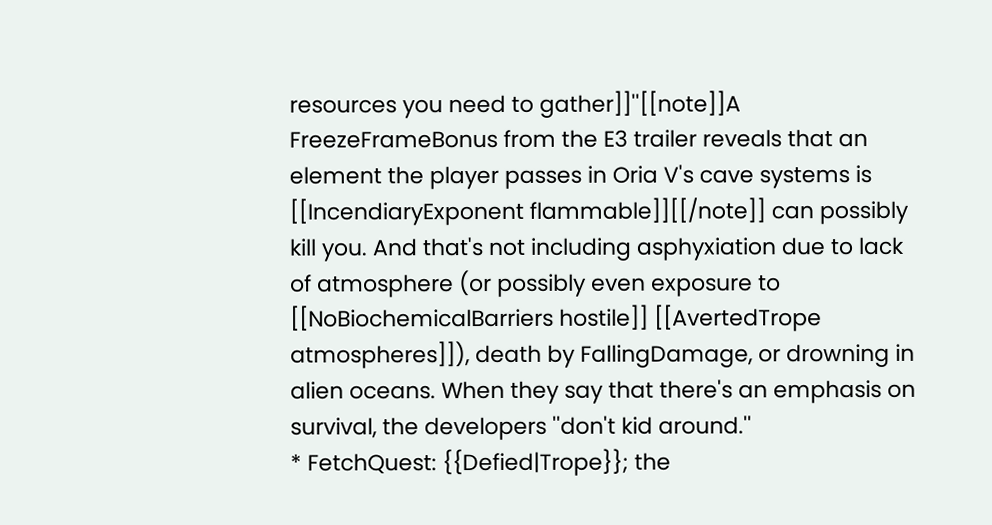resources you need to gather]]''[[note]]A FreezeFrameBonus from the E3 trailer reveals that an element the player passes in Oria V's cave systems is [[IncendiaryExponent flammable]][[/note]] can possibly kill you. And that's not including asphyxiation due to lack of atmosphere (or possibly even exposure to [[NoBiochemicalBarriers hostile]] [[AvertedTrope atmospheres]]), death by FallingDamage, or drowning in alien oceans. When they say that there's an emphasis on survival, the developers ''don't kid around.''
* FetchQuest: {{Defied|Trope}}; the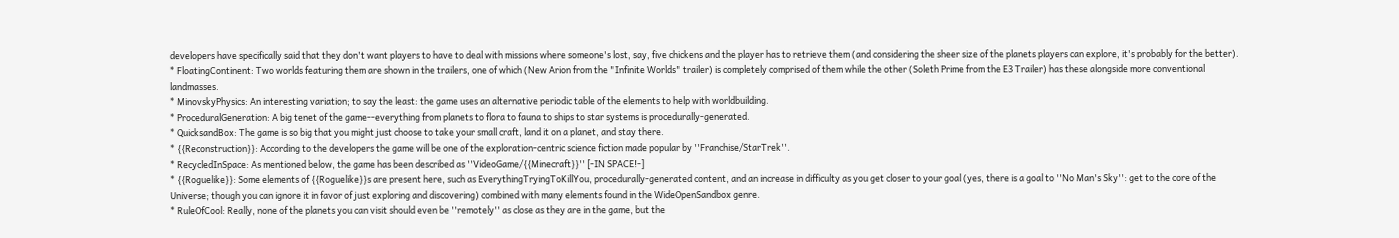developers have specifically said that they don't want players to have to deal with missions where someone's lost, say, five chickens and the player has to retrieve them (and considering the sheer size of the planets players can explore, it's probably for the better).
* FloatingContinent: Two worlds featuring them are shown in the trailers, one of which (New Arion from the "Infinite Worlds" trailer) is completely comprised of them while the other (Soleth Prime from the E3 Trailer) has these alongside more conventional landmasses.
* MinovskyPhysics: An interesting variation; to say the least: the game uses an alternative periodic table of the elements to help with worldbuilding.
* ProceduralGeneration: A big tenet of the game--everything from planets to flora to fauna to ships to star systems is procedurally-generated.
* QuicksandBox: The game is so big that you might just choose to take your small craft, land it on a planet, and stay there.
* {{Reconstruction}}: According to the developers the game will be one of the exploration-centric science fiction made popular by ''Franchise/StarTrek''.
* RecycledInSpace: As mentioned below, the game has been described as ''VideoGame/{{Minecraft}}'' [-IN SPACE!-]
* {{Roguelike}}: Some elements of {{Roguelike}}s are present here, such as EverythingTryingToKillYou, procedurally-generated content, and an increase in difficulty as you get closer to your goal (yes, there is a goal to ''No Man's Sky'': get to the core of the Universe; though you can ignore it in favor of just exploring and discovering) combined with many elements found in the WideOpenSandbox genre.
* RuleOfCool: Really, none of the planets you can visit should even be ''remotely'' as close as they are in the game, but the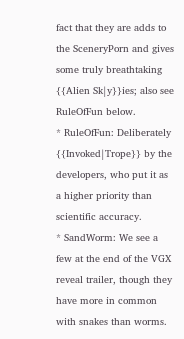fact that they are adds to the SceneryPorn and gives some truly breathtaking {{Alien Sk|y}}ies; also see RuleOfFun below.
* RuleOfFun: Deliberately {{Invoked|Trope}} by the developers, who put it as a higher priority than scientific accuracy.
* SandWorm: We see a few at the end of the VGX reveal trailer, though they have more in common with snakes than worms.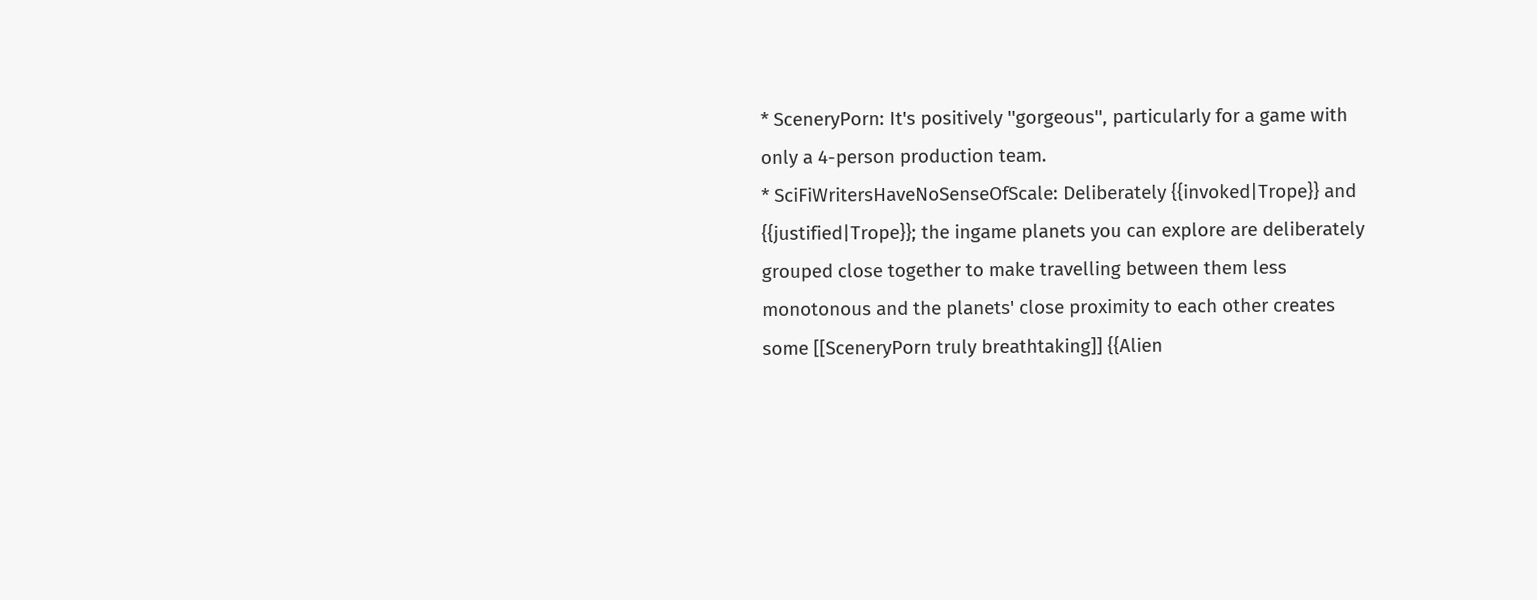* SceneryPorn: It's positively ''gorgeous'', particularly for a game with only a 4-person production team.
* SciFiWritersHaveNoSenseOfScale: Deliberately {{invoked|Trope}} and {{justified|Trope}}; the ingame planets you can explore are deliberately grouped close together to make travelling between them less monotonous and the planets' close proximity to each other creates some [[SceneryPorn truly breathtaking]] {{Alien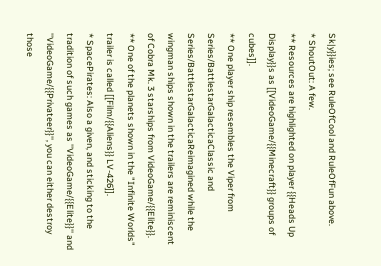Sk|y}}ies; see RuleOfCool and RuleOfFun above.
* ShoutOut: A few.
** Resources are highlighted on player {{Heads Up Display}}s as [[VideoGame/{{Minecraft}} groups of cubes]].
** One player ship resembles the Viper from Series/BattlestarGalacticaClassic and Series/BattlestarGalacticaReimagined while the wingman ships shown in the trailers are reminiscent of Cobra Mk. 3 starships from VideoGame/{{Elite}}.
** One of the planets shown in the "Infinite Worlds" trailer is called [[Film/{{Aliens}} LV-426]].
* SpacePirates: Also a given, and sticking to the tradition of such games as ''VideoGame/{{Elite}}'' and ''VideoGame/{{Privateer}}'', you can either destroy those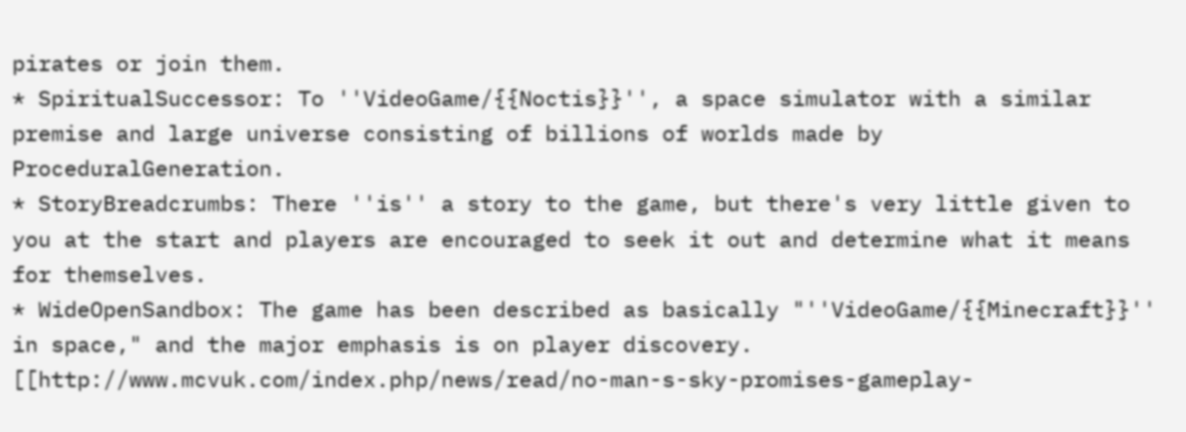pirates or join them.
* SpiritualSuccessor: To ''VideoGame/{{Noctis}}'', a space simulator with a similar premise and large universe consisting of billions of worlds made by ProceduralGeneration.
* StoryBreadcrumbs: There ''is'' a story to the game, but there's very little given to you at the start and players are encouraged to seek it out and determine what it means for themselves.
* WideOpenSandbox: The game has been described as basically "''VideoGame/{{Minecraft}}'' in space," and the major emphasis is on player discovery. [[http://www.mcvuk.com/index.php/news/read/no-man-s-sky-promises-gameplay-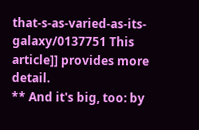that-s-as-varied-as-its-galaxy/0137751 This article]] provides more detail.
** And it's big, too: by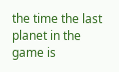the time the last planet in the game is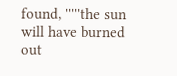found, '''''the sun will have burned out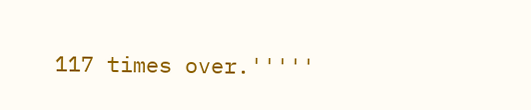117 times over.'''''